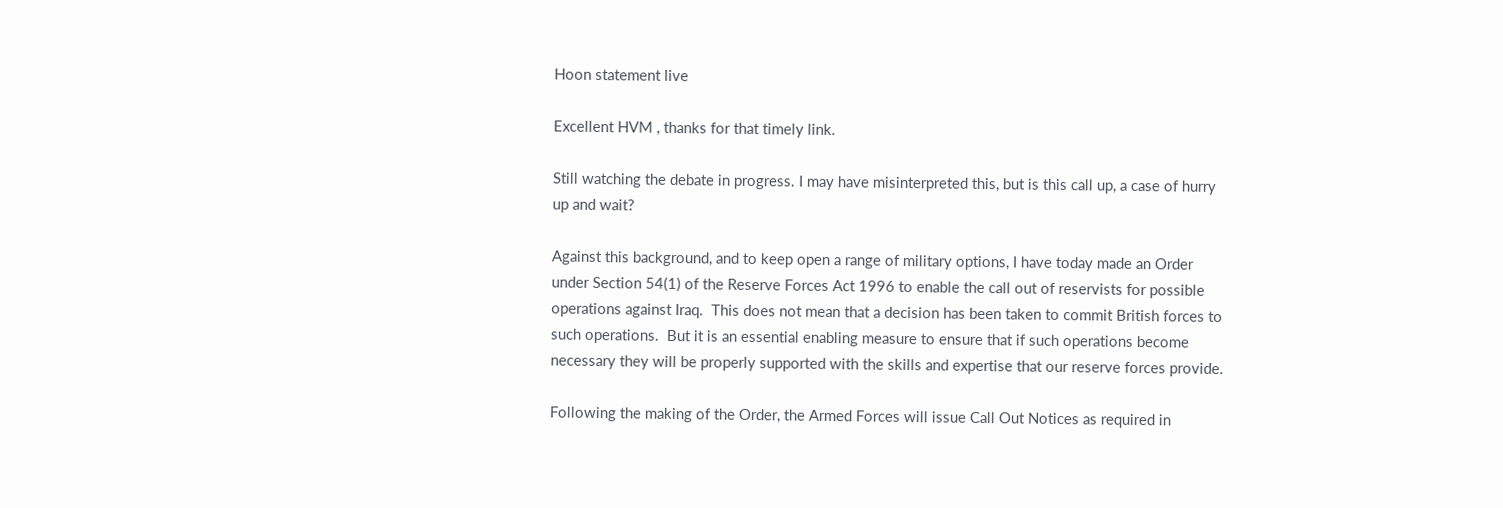Hoon statement live

Excellent HVM , thanks for that timely link.

Still watching the debate in progress. I may have misinterpreted this, but is this call up, a case of hurry up and wait?

Against this background, and to keep open a range of military options, I have today made an Order under Section 54(1) of the Reserve Forces Act 1996 to enable the call out of reservists for possible operations against Iraq.  This does not mean that a decision has been taken to commit British forces to such operations.  But it is an essential enabling measure to ensure that if such operations become necessary they will be properly supported with the skills and expertise that our reserve forces provide.

Following the making of the Order, the Armed Forces will issue Call Out Notices as required in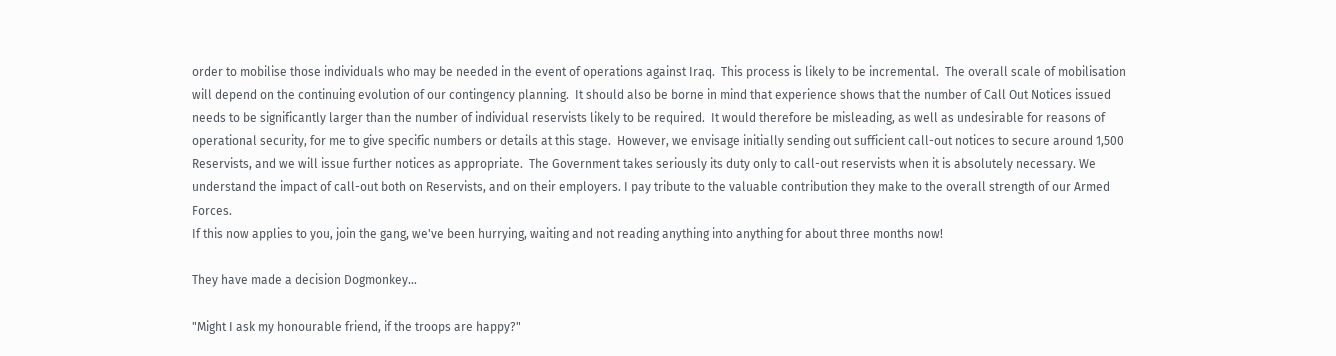order to mobilise those individuals who may be needed in the event of operations against Iraq.  This process is likely to be incremental.  The overall scale of mobilisation will depend on the continuing evolution of our contingency planning.  It should also be borne in mind that experience shows that the number of Call Out Notices issued needs to be significantly larger than the number of individual reservists likely to be required.  It would therefore be misleading, as well as undesirable for reasons of operational security, for me to give specific numbers or details at this stage.  However, we envisage initially sending out sufficient call-out notices to secure around 1,500 Reservists, and we will issue further notices as appropriate.  The Government takes seriously its duty only to call-out reservists when it is absolutely necessary. We understand the impact of call-out both on Reservists, and on their employers. I pay tribute to the valuable contribution they make to the overall strength of our Armed Forces.
If this now applies to you, join the gang, we've been hurrying, waiting and not reading anything into anything for about three months now!

They have made a decision Dogmonkey...

"Might I ask my honourable friend, if the troops are happy?"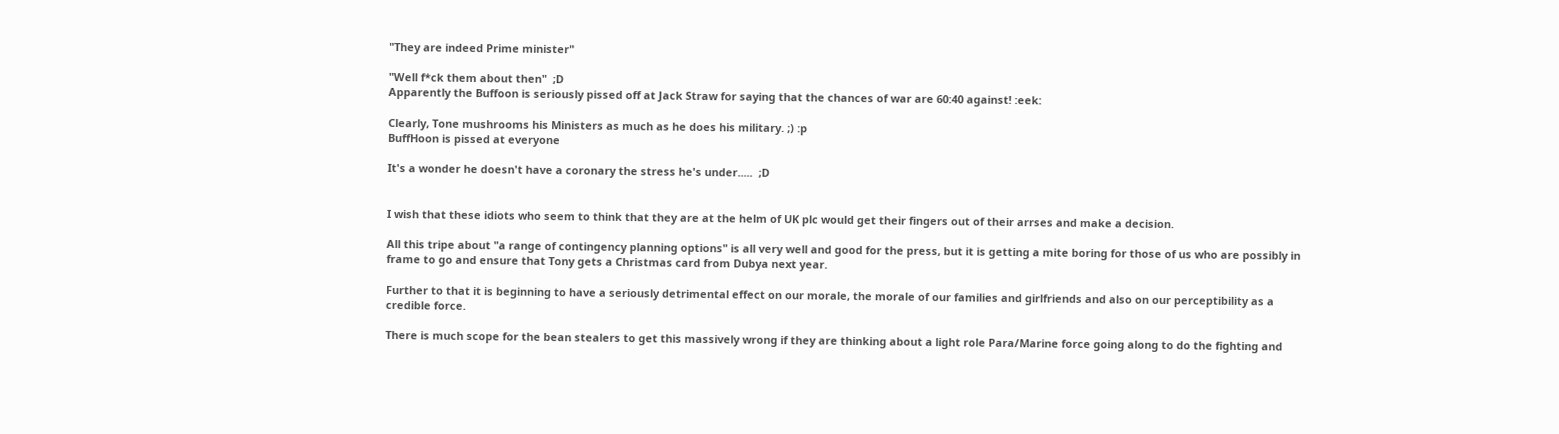"They are indeed Prime minister"

"Well f*ck them about then"  ;D
Apparently the Buffoon is seriously pissed off at Jack Straw for saying that the chances of war are 60:40 against! :eek:

Clearly, Tone mushrooms his Ministers as much as he does his military. ;) :p
BuffHoon is pissed at everyone

It's a wonder he doesn't have a coronary the stress he's under.....  ;D


I wish that these idiots who seem to think that they are at the helm of UK plc would get their fingers out of their arrses and make a decision.

All this tripe about "a range of contingency planning options" is all very well and good for the press, but it is getting a mite boring for those of us who are possibly in frame to go and ensure that Tony gets a Christmas card from Dubya next year.

Further to that it is beginning to have a seriously detrimental effect on our morale, the morale of our families and girlfriends and also on our perceptibility as a credible force.

There is much scope for the bean stealers to get this massively wrong if they are thinking about a light role Para/Marine force going along to do the fighting and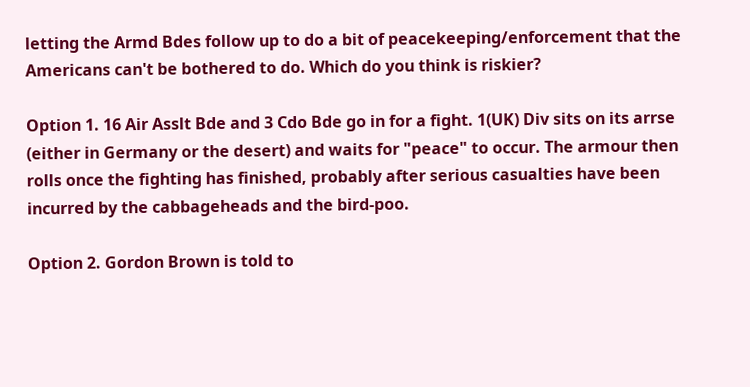letting the Armd Bdes follow up to do a bit of peacekeeping/enforcement that the Americans can't be bothered to do. Which do you think is riskier?

Option 1. 16 Air Asslt Bde and 3 Cdo Bde go in for a fight. 1(UK) Div sits on its arrse (either in Germany or the desert) and waits for "peace" to occur. The armour then rolls once the fighting has finished, probably after serious casualties have been incurred by the cabbageheads and the bird-poo.

Option 2. Gordon Brown is told to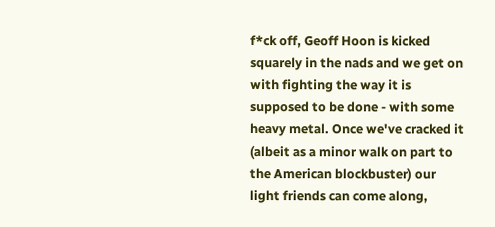f*ck off, Geoff Hoon is kicked squarely in the nads and we get on with fighting the way it is supposed to be done - with some heavy metal. Once we've cracked it (albeit as a minor walk on part to the American blockbuster) our light friends can come along,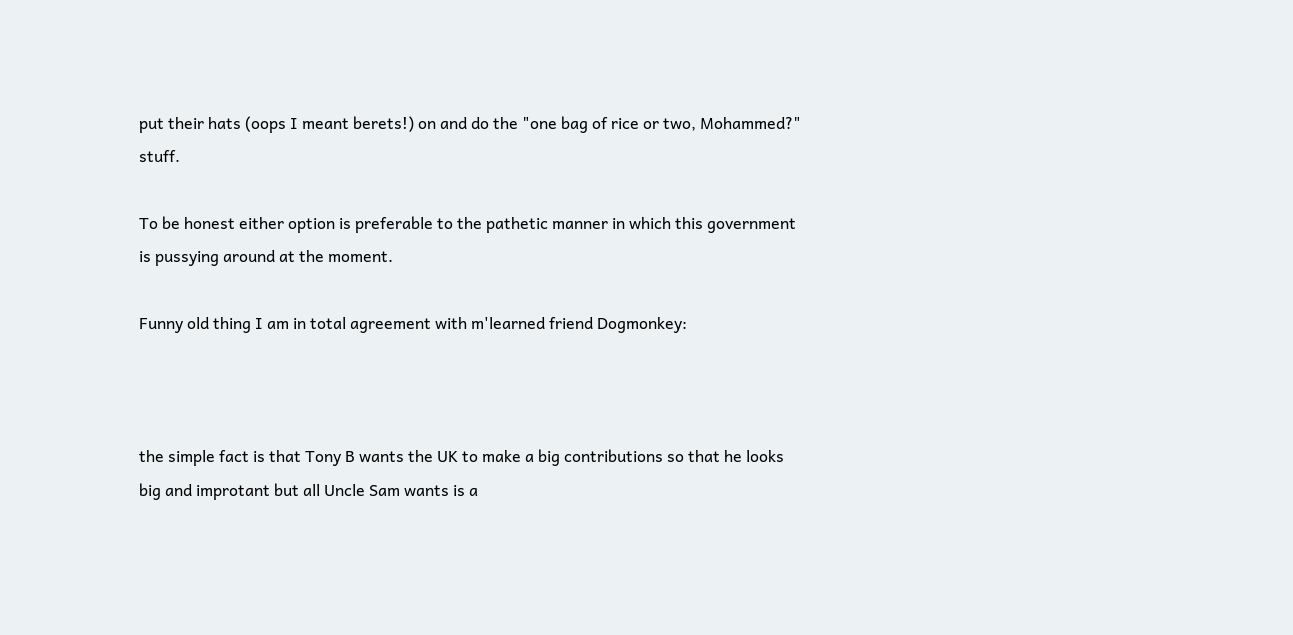put their hats (oops I meant berets!) on and do the "one bag of rice or two, Mohammed?" stuff.

To be honest either option is preferable to the pathetic manner in which this government is pussying around at the moment.

Funny old thing I am in total agreement with m'learned friend Dogmonkey:



the simple fact is that Tony B wants the UK to make a big contributions so that he looks big and improtant but all Uncle Sam wants is a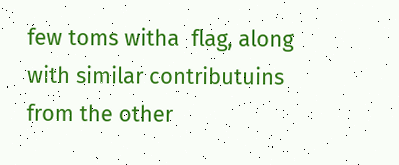few toms witha  flag, along with similar contributuins from the other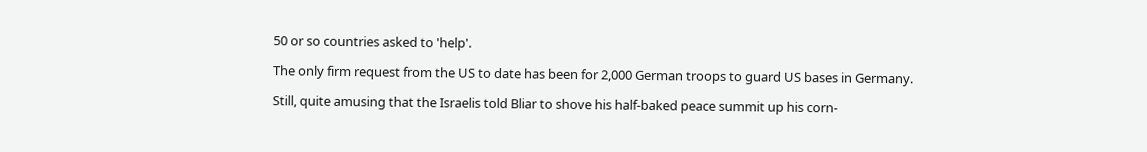50 or so countries asked to 'help'.

The only firm request from the US to date has been for 2,000 German troops to guard US bases in Germany.

Still, quite amusing that the Israelis told Bliar to shove his half-baked peace summit up his corn-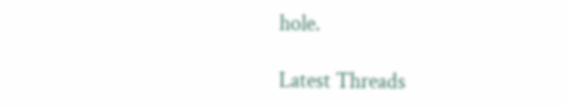hole.

Latest Threads